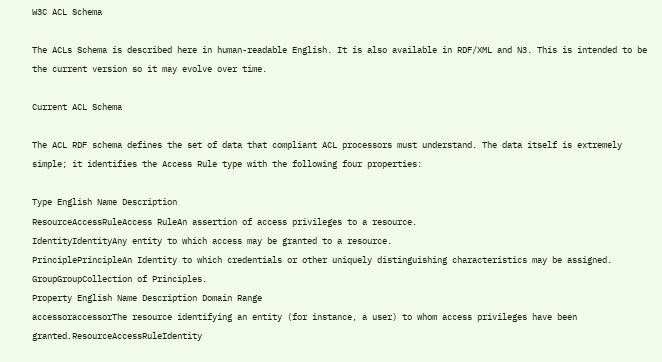W3C ACL Schema

The ACLs Schema is described here in human-readable English. It is also available in RDF/XML and N3. This is intended to be the current version so it may evolve over time.

Current ACL Schema

The ACL RDF schema defines the set of data that compliant ACL processors must understand. The data itself is extremely simple; it identifies the Access Rule type with the following four properties:

Type English Name Description
ResourceAccessRuleAccess RuleAn assertion of access privileges to a resource.
IdentityIdentityAny entity to which access may be granted to a resource.
PrinciplePrincipleAn Identity to which credentials or other uniquely distinguishing characteristics may be assigned.
GroupGroupCollection of Principles.
Property English Name Description Domain Range
accessoraccessorThe resource identifying an entity (for instance, a user) to whom access privileges have been granted.ResourceAccessRuleIdentity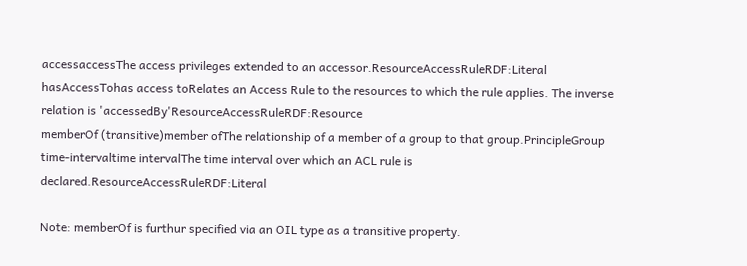accessaccessThe access privileges extended to an accessor.ResourceAccessRuleRDF:Literal
hasAccessTohas access toRelates an Access Rule to the resources to which the rule applies. The inverse relation is 'accessedBy'ResourceAccessRuleRDF:Resource
memberOf (transitive)member ofThe relationship of a member of a group to that group.PrincipleGroup
time-intervaltime intervalThe time interval over which an ACL rule is declared.ResourceAccessRuleRDF:Literal

Note: memberOf is furthur specified via an OIL type as a transitive property.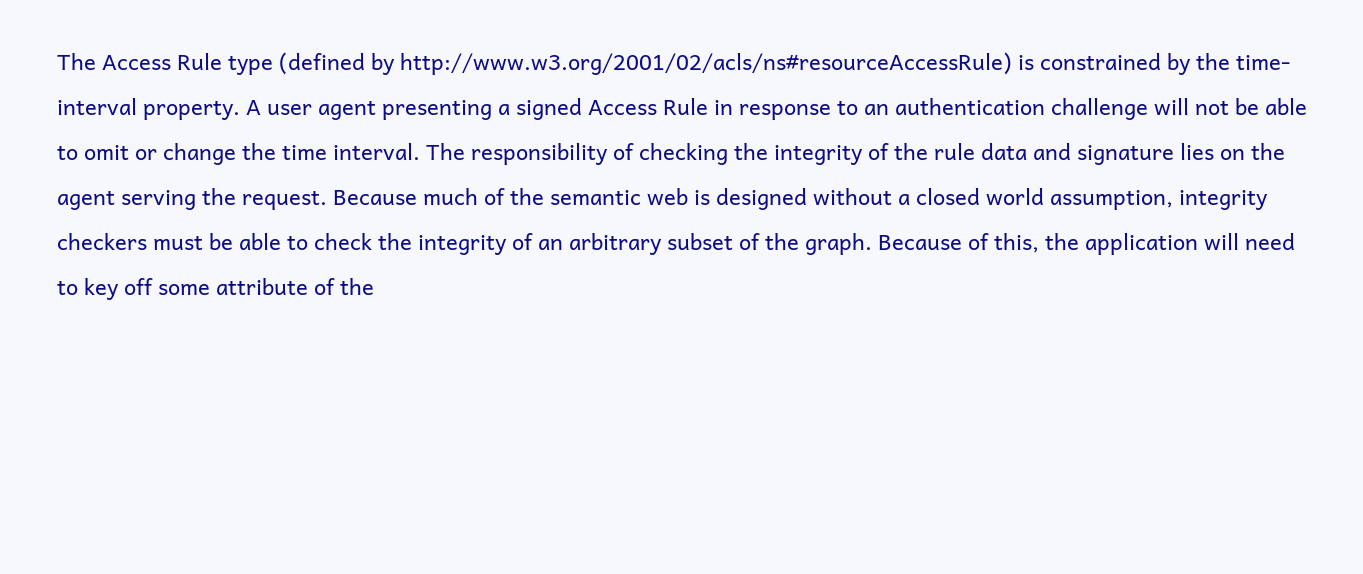The Access Rule type (defined by http://www.w3.org/2001/02/acls/ns#resourceAccessRule) is constrained by the time-interval property. A user agent presenting a signed Access Rule in response to an authentication challenge will not be able to omit or change the time interval. The responsibility of checking the integrity of the rule data and signature lies on the agent serving the request. Because much of the semantic web is designed without a closed world assumption, integrity checkers must be able to check the integrity of an arbitrary subset of the graph. Because of this, the application will need to key off some attribute of the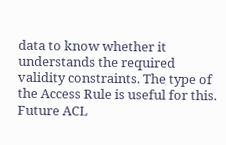data to know whether it understands the required validity constraints. The type of the Access Rule is useful for this. Future ACL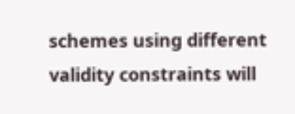schemes using different validity constraints will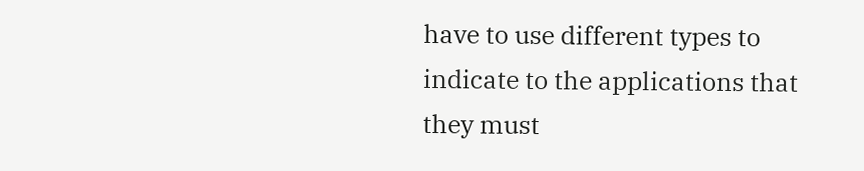have to use different types to indicate to the applications that they must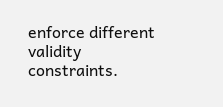enforce different validity constraints.